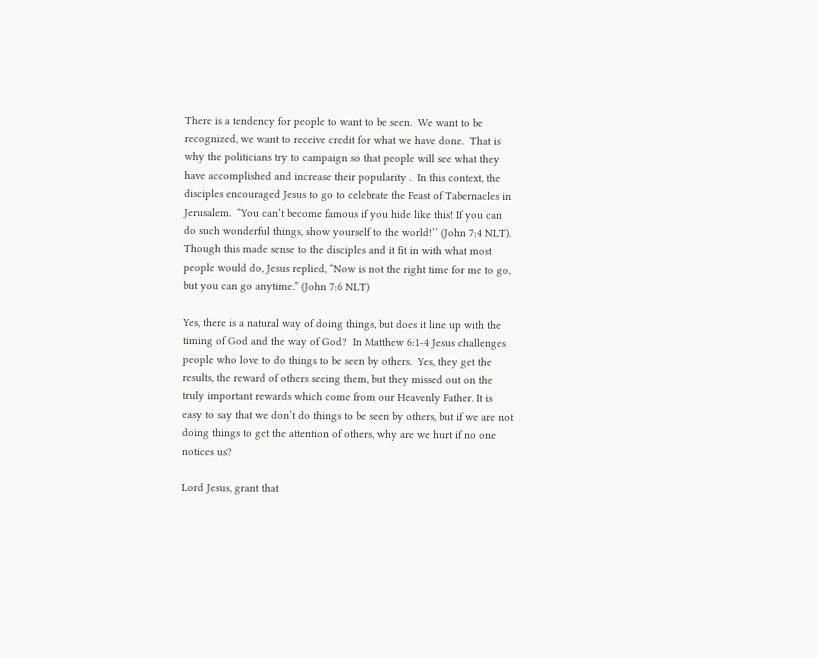There is a tendency for people to want to be seen.  We want to be recognized, we want to receive credit for what we have done.  That is why the politicians try to campaign so that people will see what they have accomplished and increase their popularity .  In this context, the disciples encouraged Jesus to go to celebrate the Feast of Tabernacles in Jerusalem.  “You can’t become famous if you hide like this! If you can do such wonderful things, show yourself to the world!’’ (John 7:4 NLT).  Though this made sense to the disciples and it fit in with what most people would do, Jesus replied, “Now is not the right time for me to go, but you can go anytime.” (John 7:6 NLT)

Yes, there is a natural way of doing things, but does it line up with the timing of God and the way of God?  In Matthew 6:1-4 Jesus challenges people who love to do things to be seen by others.  Yes, they get the results, the reward of others seeing them, but they missed out on the truly important rewards which come from our Heavenly Father. It is easy to say that we don’t do things to be seen by others, but if we are not doing things to get the attention of others, why are we hurt if no one notices us?

Lord Jesus, grant that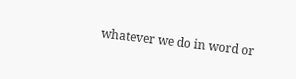whatever we do in word or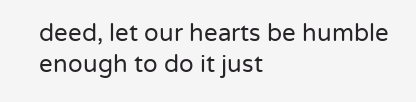deed, let our hearts be humble enough to do it just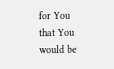for You that You would be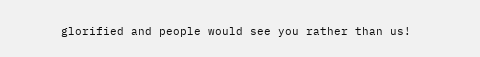glorified and people would see you rather than us!